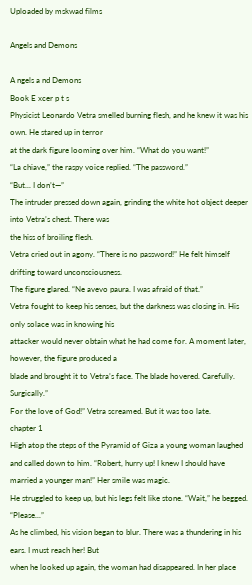Uploaded by mskwad films

Angels and Demons

A ngels a nd Demons
Book E xcer p t s
Physicist Leonardo Vetra smelled burning flesh, and he knew it was his own. He stared up in terror
at the dark figure looming over him. “What do you want!”
“La chiave,” the raspy voice replied. “The password.”
“But... I don’t—”
The intruder pressed down again, grinding the white hot object deeper into Vetra’s chest. There was
the hiss of broiling flesh.
Vetra cried out in agony. “There is no password!” He felt himself drifting toward unconsciousness.
The figure glared. “Ne avevo paura. I was afraid of that.”
Vetra fought to keep his senses, but the darkness was closing in. His only solace was in knowing his
attacker would never obtain what he had come for. A moment later, however, the figure produced a
blade and brought it to Vetra’s face. The blade hovered. Carefully. Surgically.”
For the love of God!” Vetra screamed. But it was too late.
chapter 1
High atop the steps of the Pyramid of Giza a young woman laughed and called down to him. “Robert, hurry up! I knew I should have married a younger man!” Her smile was magic.
He struggled to keep up, but his legs felt like stone. “Wait,” he begged. “Please...”
As he climbed, his vision began to blur. There was a thundering in his ears. I must reach her! But
when he looked up again, the woman had disappeared. In her place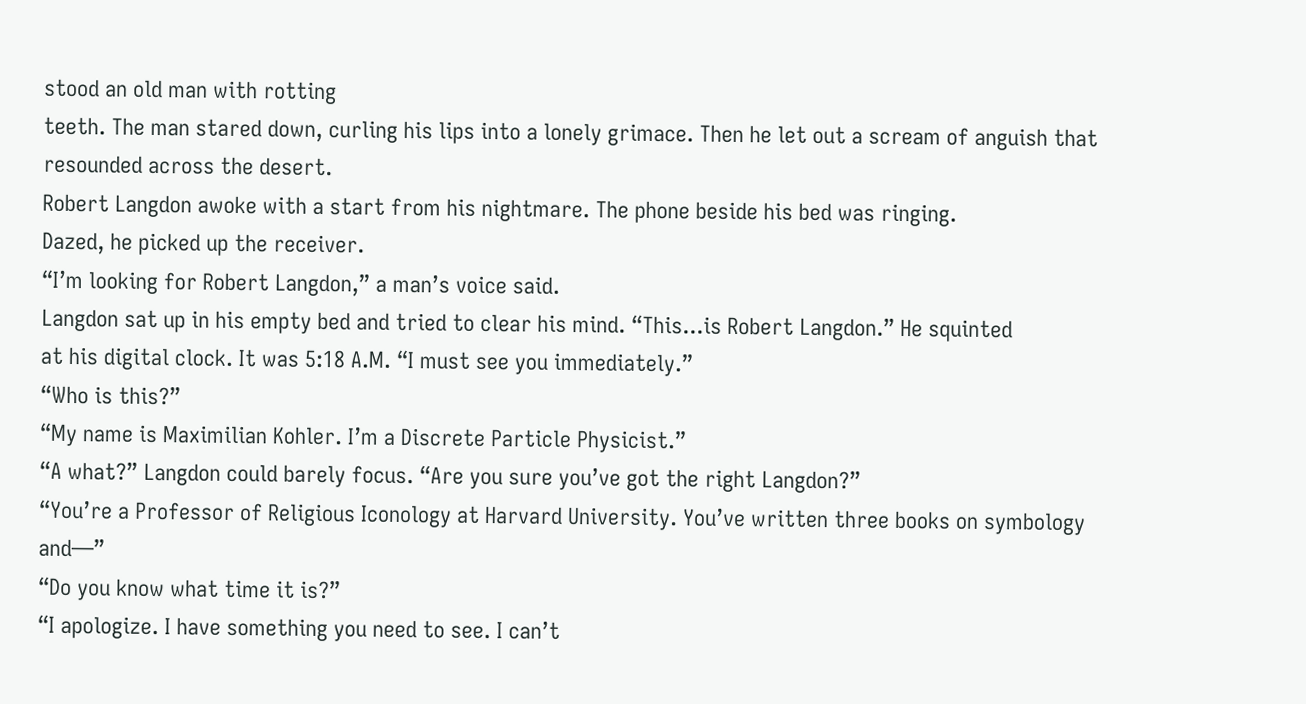stood an old man with rotting
teeth. The man stared down, curling his lips into a lonely grimace. Then he let out a scream of anguish that resounded across the desert.
Robert Langdon awoke with a start from his nightmare. The phone beside his bed was ringing.
Dazed, he picked up the receiver.
“I’m looking for Robert Langdon,” a man’s voice said.
Langdon sat up in his empty bed and tried to clear his mind. “This...is Robert Langdon.” He squinted
at his digital clock. It was 5:18 A.M. “I must see you immediately.”
“Who is this?”
“My name is Maximilian Kohler. I’m a Discrete Particle Physicist.”
“A what?” Langdon could barely focus. “Are you sure you’ve got the right Langdon?”
“You’re a Professor of Religious Iconology at Harvard University. You’ve written three books on symbology and—”
“Do you know what time it is?”
“I apologize. I have something you need to see. I can’t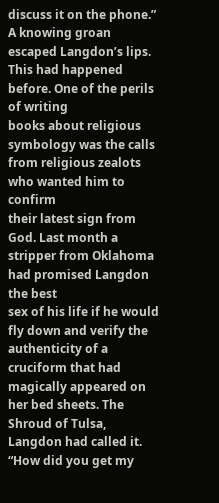discuss it on the phone.”
A knowing groan escaped Langdon’s lips. This had happened before. One of the perils of writing
books about religious symbology was the calls from religious zealots who wanted him to confirm
their latest sign from God. Last month a stripper from Oklahoma had promised Langdon the best
sex of his life if he would fly down and verify the authenticity of a cruciform that had magically appeared on her bed sheets. The Shroud of Tulsa, Langdon had called it.
“How did you get my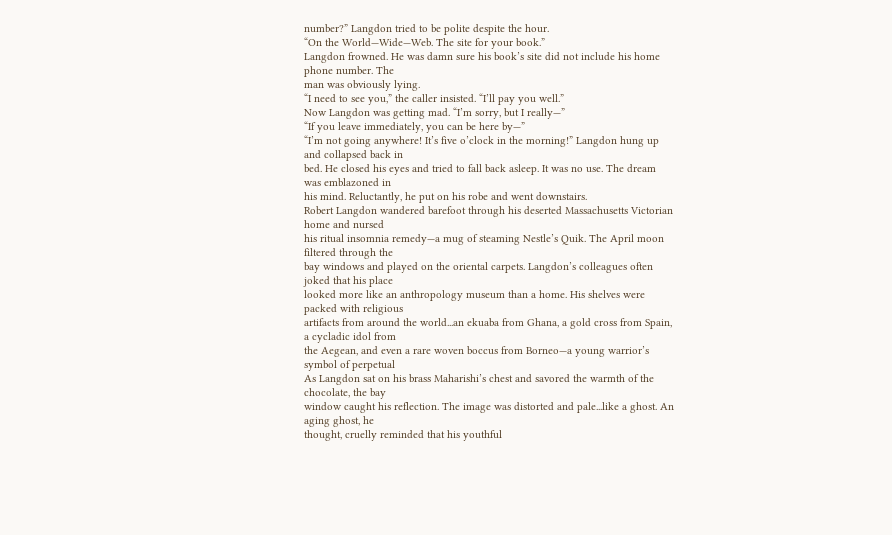number?” Langdon tried to be polite despite the hour.
“On the World—Wide—Web. The site for your book.”
Langdon frowned. He was damn sure his book’s site did not include his home phone number. The
man was obviously lying.
“I need to see you,” the caller insisted. “I’ll pay you well.”
Now Langdon was getting mad. “I’m sorry, but I really—”
“If you leave immediately, you can be here by—”
“I’m not going anywhere! It’s five o’clock in the morning!” Langdon hung up and collapsed back in
bed. He closed his eyes and tried to fall back asleep. It was no use. The dream was emblazoned in
his mind. Reluctantly, he put on his robe and went downstairs.
Robert Langdon wandered barefoot through his deserted Massachusetts Victorian home and nursed
his ritual insomnia remedy—a mug of steaming Nestle’s Quik. The April moon filtered through the
bay windows and played on the oriental carpets. Langdon’s colleagues often joked that his place
looked more like an anthropology museum than a home. His shelves were packed with religious
artifacts from around the world...an ekuaba from Ghana, a gold cross from Spain, a cycladic idol from
the Aegean, and even a rare woven boccus from Borneo—a young warrior’s symbol of perpetual
As Langdon sat on his brass Maharishi’s chest and savored the warmth of the chocolate, the bay
window caught his reflection. The image was distorted and pale...like a ghost. An aging ghost, he
thought, cruelly reminded that his youthful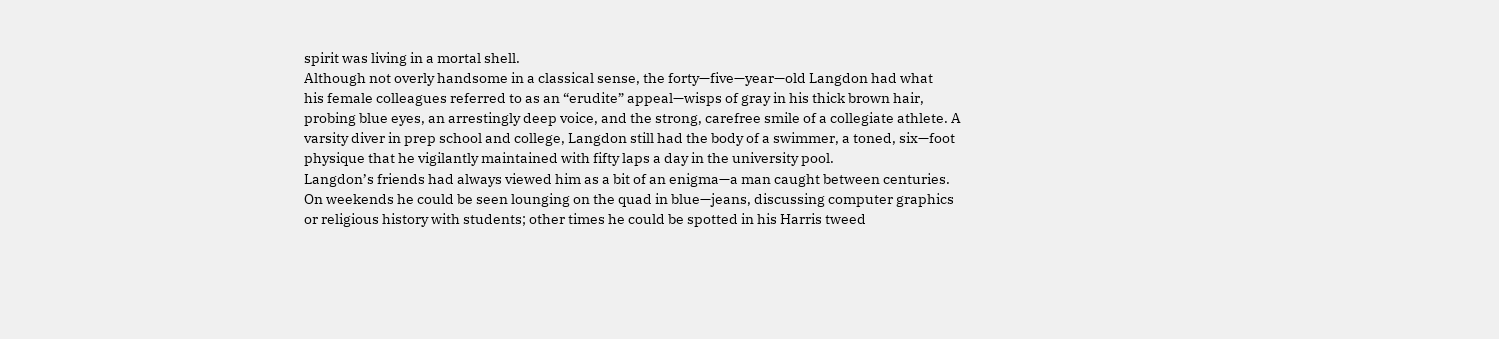spirit was living in a mortal shell.
Although not overly handsome in a classical sense, the forty—five—year—old Langdon had what
his female colleagues referred to as an “erudite” appeal—wisps of gray in his thick brown hair,
probing blue eyes, an arrestingly deep voice, and the strong, carefree smile of a collegiate athlete. A
varsity diver in prep school and college, Langdon still had the body of a swimmer, a toned, six—foot
physique that he vigilantly maintained with fifty laps a day in the university pool.
Langdon’s friends had always viewed him as a bit of an enigma—a man caught between centuries.
On weekends he could be seen lounging on the quad in blue—jeans, discussing computer graphics
or religious history with students; other times he could be spotted in his Harris tweed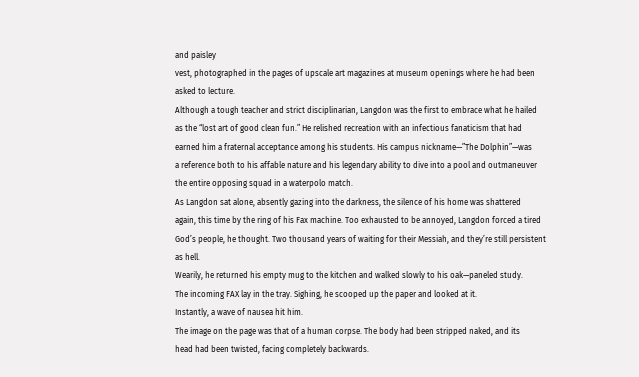and paisley
vest, photographed in the pages of upscale art magazines at museum openings where he had been
asked to lecture.
Although a tough teacher and strict disciplinarian, Langdon was the first to embrace what he hailed
as the “lost art of good clean fun.” He relished recreation with an infectious fanaticism that had
earned him a fraternal acceptance among his students. His campus nickname—”The Dolphin”—was
a reference both to his affable nature and his legendary ability to dive into a pool and outmaneuver
the entire opposing squad in a waterpolo match.
As Langdon sat alone, absently gazing into the darkness, the silence of his home was shattered
again, this time by the ring of his Fax machine. Too exhausted to be annoyed, Langdon forced a tired
God’s people, he thought. Two thousand years of waiting for their Messiah, and they’re still persistent
as hell.
Wearily, he returned his empty mug to the kitchen and walked slowly to his oak—paneled study.
The incoming FAX lay in the tray. Sighing, he scooped up the paper and looked at it.
Instantly, a wave of nausea hit him.
The image on the page was that of a human corpse. The body had been stripped naked, and its
head had been twisted, facing completely backwards.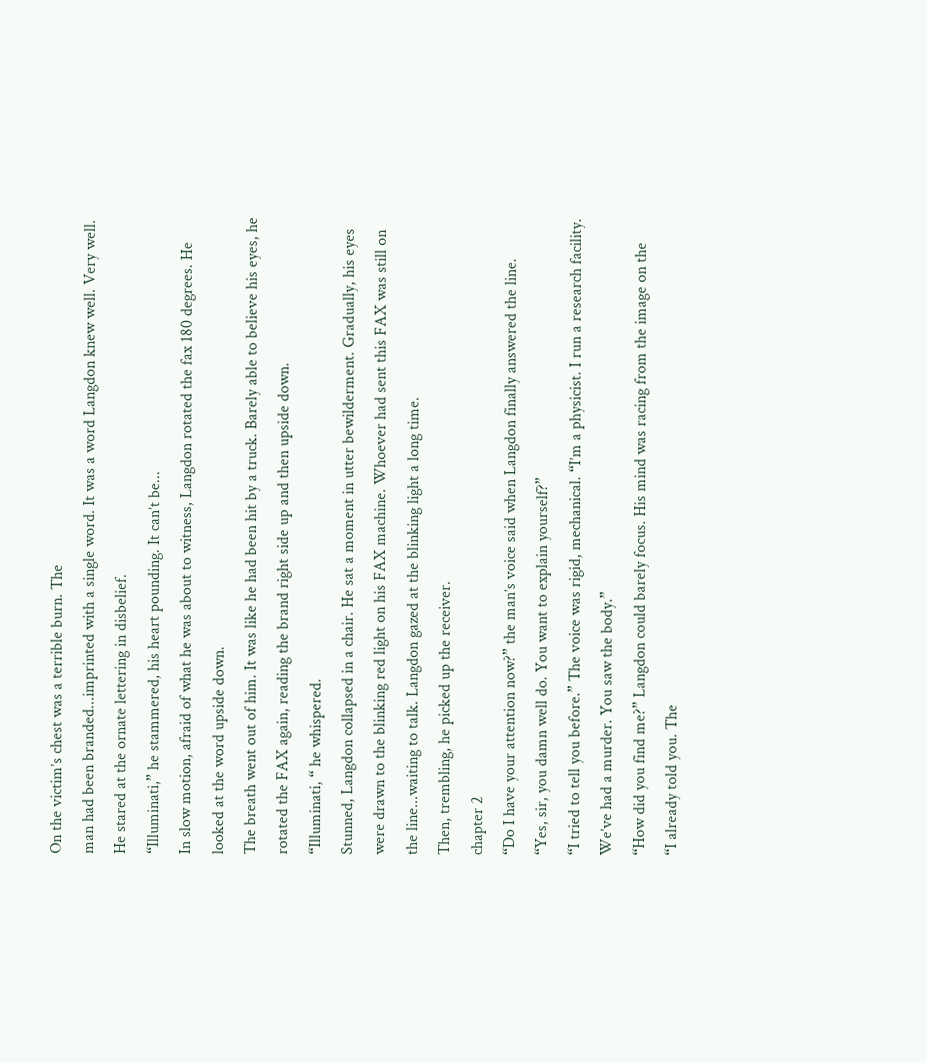On the victim’s chest was a terrible burn. The
man had been branded...imprinted with a single word. It was a word Langdon knew well. Very well.
He stared at the ornate lettering in disbelief.
“Illuminati,” he stammered, his heart pounding. It can’t be...
In slow motion, afraid of what he was about to witness, Langdon rotated the fax 180 degrees. He
looked at the word upside down.
The breath went out of him. It was like he had been hit by a truck. Barely able to believe his eyes, he
rotated the FAX again, reading the brand right side up and then upside down.
“Illuminati, “ he whispered.
Stunned, Langdon collapsed in a chair. He sat a moment in utter bewilderment. Gradually, his eyes
were drawn to the blinking red light on his FAX machine. Whoever had sent this FAX was still on
the line...waiting to talk. Langdon gazed at the blinking light a long time.
Then, trembling, he picked up the receiver.
chapter 2
“Do I have your attention now?” the man’s voice said when Langdon finally answered the line.
“Yes, sir, you damn well do. You want to explain yourself?”
“I tried to tell you before.” The voice was rigid, mechanical. “I’m a physicist. I run a research facility.
We’ve had a murder. You saw the body.”
“How did you find me?” Langdon could barely focus. His mind was racing from the image on the
“I already told you. The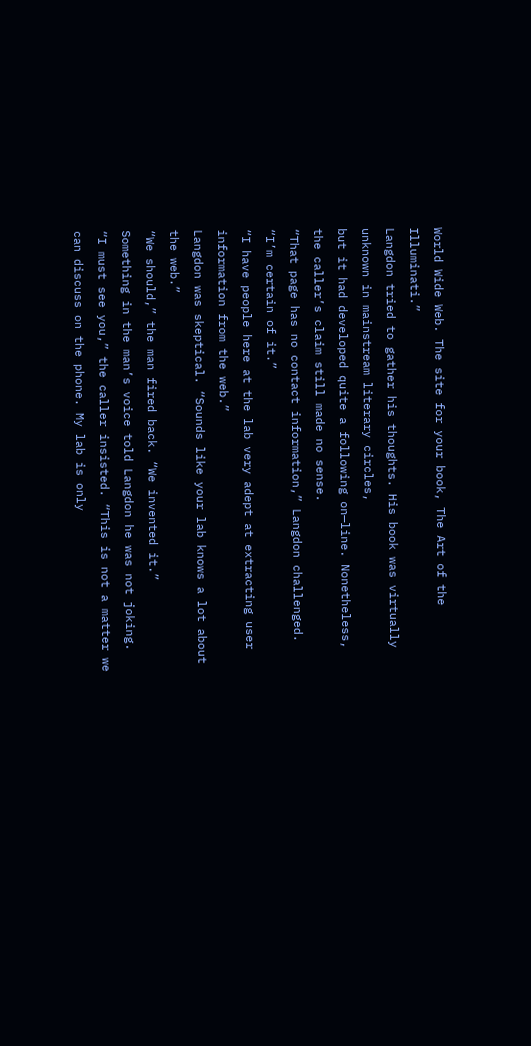World Wide Web. The site for your book, The Art of the Illuminati.”
Langdon tried to gather his thoughts. His book was virtually unknown in mainstream literary circles,
but it had developed quite a following on—line. Nonetheless, the caller’s claim still made no sense.
“That page has no contact information,” Langdon challenged. “I’m certain of it.”
“I have people here at the lab very adept at extracting user information from the web.”
Langdon was skeptical. “Sounds like your lab knows a lot about the web.”
“We should,” the man fired back. “We invented it.”
Something in the man’s voice told Langdon he was not joking.
“I must see you,” the caller insisted. “This is not a matter we can discuss on the phone. My lab is only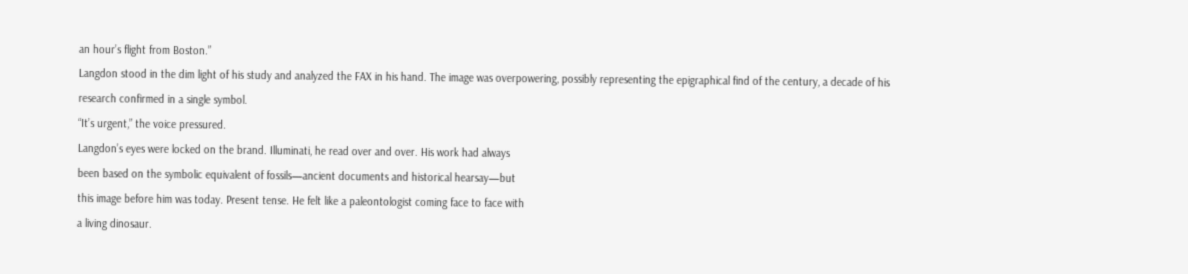an hour’s flight from Boston.”
Langdon stood in the dim light of his study and analyzed the FAX in his hand. The image was overpowering, possibly representing the epigraphical find of the century, a decade of his research confirmed in a single symbol.
“It’s urgent,” the voice pressured.
Langdon’s eyes were locked on the brand. Illuminati, he read over and over. His work had always
been based on the symbolic equivalent of fossils—ancient documents and historical hearsay—but
this image before him was today. Present tense. He felt like a paleontologist coming face to face with
a living dinosaur.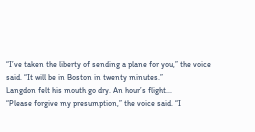“I’ve taken the liberty of sending a plane for you,” the voice said. “It will be in Boston in twenty minutes.”
Langdon felt his mouth go dry. An hour’s flight...
“Please forgive my presumption,” the voice said. “I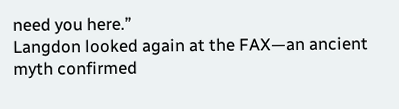need you here.”
Langdon looked again at the FAX—an ancient myth confirmed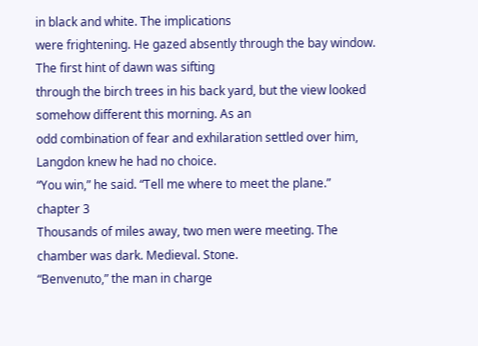in black and white. The implications
were frightening. He gazed absently through the bay window. The first hint of dawn was sifting
through the birch trees in his back yard, but the view looked somehow different this morning. As an
odd combination of fear and exhilaration settled over him, Langdon knew he had no choice.
“You win,” he said. “Tell me where to meet the plane.”
chapter 3
Thousands of miles away, two men were meeting. The chamber was dark. Medieval. Stone.
“Benvenuto,” the man in charge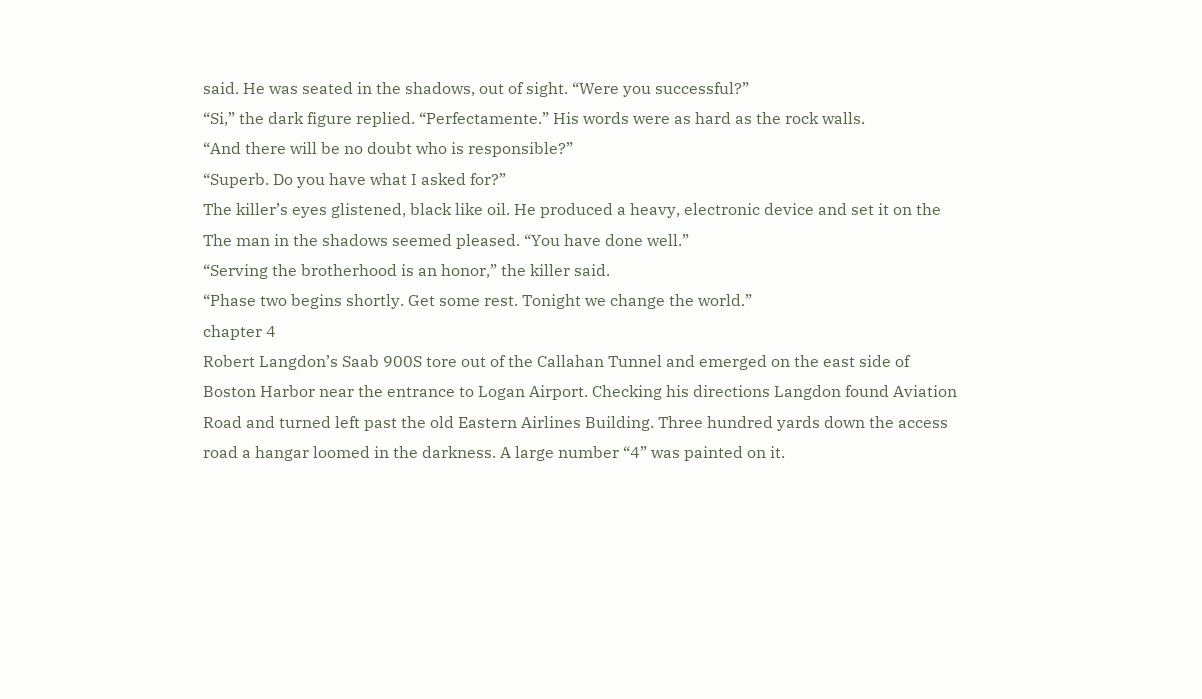said. He was seated in the shadows, out of sight. “Were you successful?”
“Si,” the dark figure replied. “Perfectamente.” His words were as hard as the rock walls.
“And there will be no doubt who is responsible?”
“Superb. Do you have what I asked for?”
The killer’s eyes glistened, black like oil. He produced a heavy, electronic device and set it on the
The man in the shadows seemed pleased. “You have done well.”
“Serving the brotherhood is an honor,” the killer said.
“Phase two begins shortly. Get some rest. Tonight we change the world.”
chapter 4
Robert Langdon’s Saab 900S tore out of the Callahan Tunnel and emerged on the east side of
Boston Harbor near the entrance to Logan Airport. Checking his directions Langdon found Aviation
Road and turned left past the old Eastern Airlines Building. Three hundred yards down the access
road a hangar loomed in the darkness. A large number “4” was painted on it.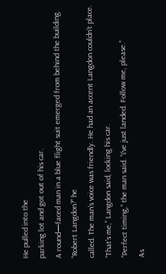He pulled into the
parking lot and got out of his car.
A round—faced man in a blue flight suit emerged from behind the building. “Robert Langdon?” he
called. The man’s voice was friendly. He had an accent Langdon couldn’t place.
“That’s me,” Langdon said, locking his car.
“Perfect timing,” the man said. “I’ve just landed. Follow me, please.”
As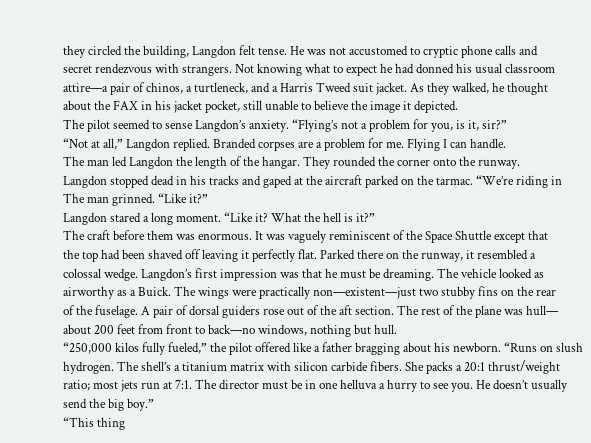they circled the building, Langdon felt tense. He was not accustomed to cryptic phone calls and
secret rendezvous with strangers. Not knowing what to expect he had donned his usual classroom
attire—a pair of chinos, a turtleneck, and a Harris Tweed suit jacket. As they walked, he thought
about the FAX in his jacket pocket, still unable to believe the image it depicted.
The pilot seemed to sense Langdon’s anxiety. “Flying’s not a problem for you, is it, sir?”
“Not at all,” Langdon replied. Branded corpses are a problem for me. Flying I can handle.
The man led Langdon the length of the hangar. They rounded the corner onto the runway.
Langdon stopped dead in his tracks and gaped at the aircraft parked on the tarmac. “We’re riding in
The man grinned. “Like it?”
Langdon stared a long moment. “Like it? What the hell is it?”
The craft before them was enormous. It was vaguely reminiscent of the Space Shuttle except that
the top had been shaved off leaving it perfectly flat. Parked there on the runway, it resembled a
colossal wedge. Langdon’s first impression was that he must be dreaming. The vehicle looked as
airworthy as a Buick. The wings were practically non—existent—just two stubby fins on the rear
of the fuselage. A pair of dorsal guiders rose out of the aft section. The rest of the plane was hull—
about 200 feet from front to back—no windows, nothing but hull.
“250,000 kilos fully fueled,” the pilot offered like a father bragging about his newborn. “Runs on slush
hydrogen. The shell’s a titanium matrix with silicon carbide fibers. She packs a 20:1 thrust/weight
ratio; most jets run at 7:1. The director must be in one helluva a hurry to see you. He doesn’t usually
send the big boy.”
“This thing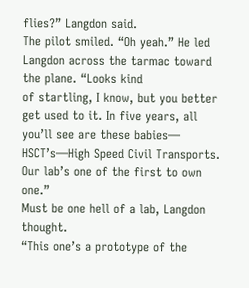flies?” Langdon said.
The pilot smiled. “Oh yeah.” He led Langdon across the tarmac toward the plane. “Looks kind
of startling, I know, but you better get used to it. In five years, all you’ll see are these babies—
HSCT’s—High Speed Civil Transports. Our lab’s one of the first to own one.”
Must be one hell of a lab, Langdon thought.
“This one’s a prototype of the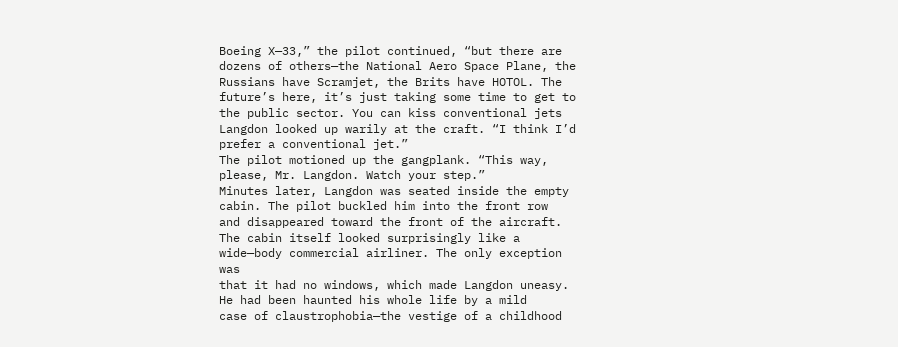Boeing X—33,” the pilot continued, “but there are dozens of others—the National Aero Space Plane, the Russians have Scramjet, the Brits have HOTOL. The
future’s here, it’s just taking some time to get to the public sector. You can kiss conventional jets
Langdon looked up warily at the craft. “I think I’d prefer a conventional jet.”
The pilot motioned up the gangplank. “This way, please, Mr. Langdon. Watch your step.”
Minutes later, Langdon was seated inside the empty cabin. The pilot buckled him into the front row
and disappeared toward the front of the aircraft.
The cabin itself looked surprisingly like a wide—body commercial airliner. The only exception was
that it had no windows, which made Langdon uneasy. He had been haunted his whole life by a mild
case of claustrophobia—the vestige of a childhood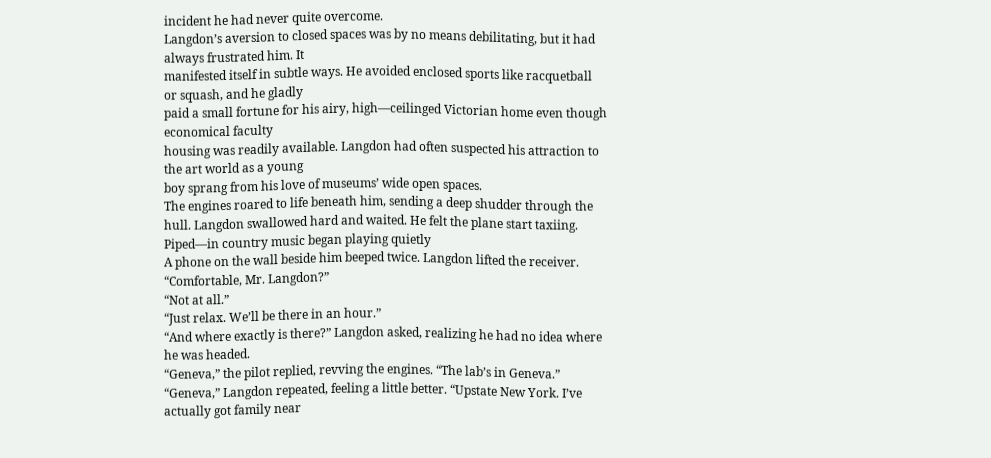incident he had never quite overcome.
Langdon’s aversion to closed spaces was by no means debilitating, but it had always frustrated him. It
manifested itself in subtle ways. He avoided enclosed sports like racquetball or squash, and he gladly
paid a small fortune for his airy, high—ceilinged Victorian home even though economical faculty
housing was readily available. Langdon had often suspected his attraction to the art world as a young
boy sprang from his love of museums’ wide open spaces.
The engines roared to life beneath him, sending a deep shudder through the hull. Langdon swallowed hard and waited. He felt the plane start taxiing. Piped—in country music began playing quietly
A phone on the wall beside him beeped twice. Langdon lifted the receiver.
“Comfortable, Mr. Langdon?”
“Not at all.”
“Just relax. We’ll be there in an hour.”
“And where exactly is there?” Langdon asked, realizing he had no idea where he was headed.
“Geneva,” the pilot replied, revving the engines. “The lab’s in Geneva.”
“Geneva,” Langdon repeated, feeling a little better. “Upstate New York. I’ve actually got family near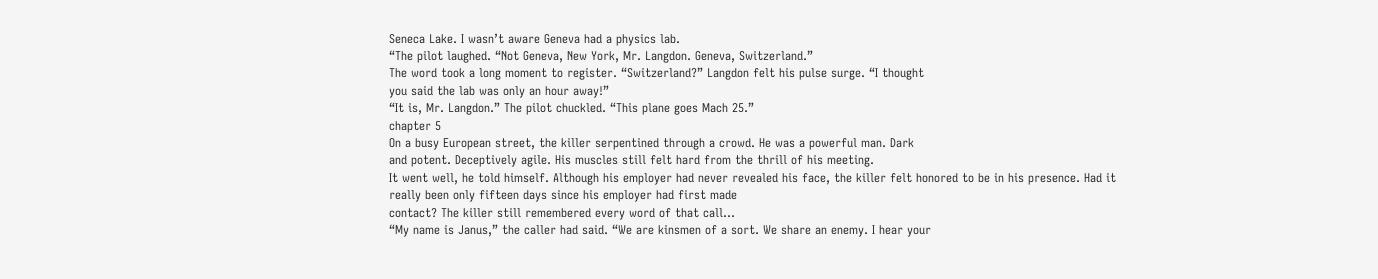Seneca Lake. I wasn’t aware Geneva had a physics lab.
“The pilot laughed. “Not Geneva, New York, Mr. Langdon. Geneva, Switzerland.”
The word took a long moment to register. “Switzerland?” Langdon felt his pulse surge. “I thought
you said the lab was only an hour away!”
“It is, Mr. Langdon.” The pilot chuckled. “This plane goes Mach 25.”
chapter 5
On a busy European street, the killer serpentined through a crowd. He was a powerful man. Dark
and potent. Deceptively agile. His muscles still felt hard from the thrill of his meeting.
It went well, he told himself. Although his employer had never revealed his face, the killer felt honored to be in his presence. Had it really been only fifteen days since his employer had first made
contact? The killer still remembered every word of that call...
“My name is Janus,” the caller had said. “We are kinsmen of a sort. We share an enemy. I hear your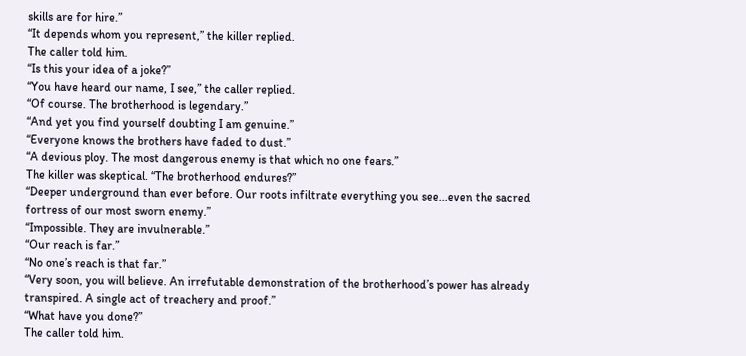skills are for hire.”
“It depends whom you represent,” the killer replied.
The caller told him.
“Is this your idea of a joke?”
“You have heard our name, I see,” the caller replied.
“Of course. The brotherhood is legendary.”
“And yet you find yourself doubting I am genuine.”
“Everyone knows the brothers have faded to dust.”
“A devious ploy. The most dangerous enemy is that which no one fears.”
The killer was skeptical. “The brotherhood endures?”
“Deeper underground than ever before. Our roots infiltrate everything you see...even the sacred
fortress of our most sworn enemy.”
“Impossible. They are invulnerable.”
“Our reach is far.”
“No one’s reach is that far.”
“Very soon, you will believe. An irrefutable demonstration of the brotherhood’s power has already
transpired. A single act of treachery and proof.”
“What have you done?”
The caller told him.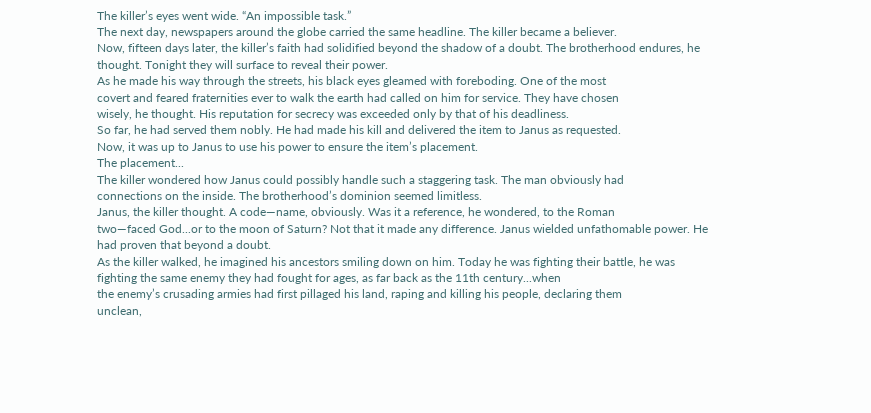The killer’s eyes went wide. “An impossible task.”
The next day, newspapers around the globe carried the same headline. The killer became a believer.
Now, fifteen days later, the killer’s faith had solidified beyond the shadow of a doubt. The brotherhood endures, he thought. Tonight they will surface to reveal their power.
As he made his way through the streets, his black eyes gleamed with foreboding. One of the most
covert and feared fraternities ever to walk the earth had called on him for service. They have chosen
wisely, he thought. His reputation for secrecy was exceeded only by that of his deadliness.
So far, he had served them nobly. He had made his kill and delivered the item to Janus as requested.
Now, it was up to Janus to use his power to ensure the item’s placement.
The placement...
The killer wondered how Janus could possibly handle such a staggering task. The man obviously had
connections on the inside. The brotherhood’s dominion seemed limitless.
Janus, the killer thought. A code—name, obviously. Was it a reference, he wondered, to the Roman
two—faced God...or to the moon of Saturn? Not that it made any difference. Janus wielded unfathomable power. He had proven that beyond a doubt.
As the killer walked, he imagined his ancestors smiling down on him. Today he was fighting their battle, he was fighting the same enemy they had fought for ages, as far back as the 11th century...when
the enemy’s crusading armies had first pillaged his land, raping and killing his people, declaring them
unclean,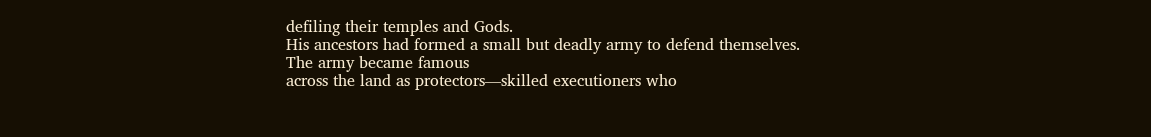defiling their temples and Gods.
His ancestors had formed a small but deadly army to defend themselves. The army became famous
across the land as protectors—skilled executioners who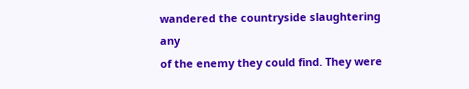wandered the countryside slaughtering any
of the enemy they could find. They were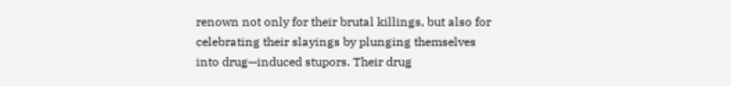renown not only for their brutal killings, but also for celebrating their slayings by plunging themselves into drug—induced stupors. Their drug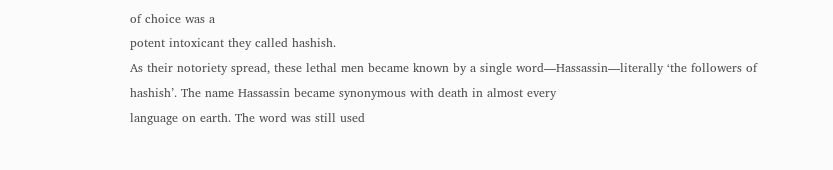of choice was a
potent intoxicant they called hashish.
As their notoriety spread, these lethal men became known by a single word—Hassassin—literally ‘the followers of hashish’. The name Hassassin became synonymous with death in almost every
language on earth. The word was still used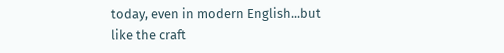today, even in modern English...but like the craft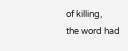of killing,
the word had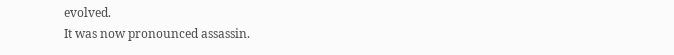evolved.
It was now pronounced assassin.